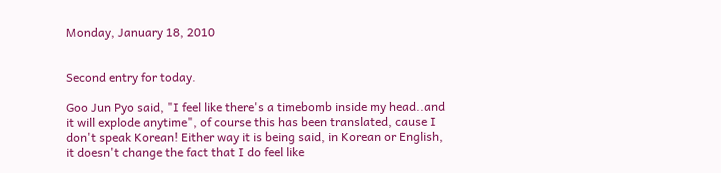Monday, January 18, 2010


Second entry for today.

Goo Jun Pyo said, "I feel like there's a timebomb inside my head..and it will explode anytime", of course this has been translated, cause I don't speak Korean! Either way it is being said, in Korean or English, it doesn't change the fact that I do feel like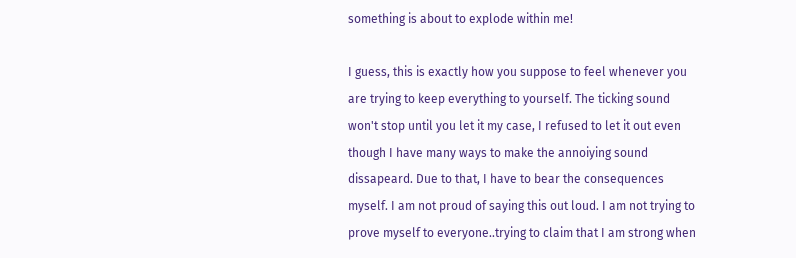something is about to explode within me!

I guess, this is exactly how you suppose to feel whenever you are trying to keep everything to yourself. The ticking sound won't stop until you let it my case, I refused to let it out even though I have many ways to make the annoiying sound dissapeard. Due to that, I have to bear the consequences myself. I am not proud of saying this out loud. I am not trying to prove myself to everyone..trying to claim that I am strong when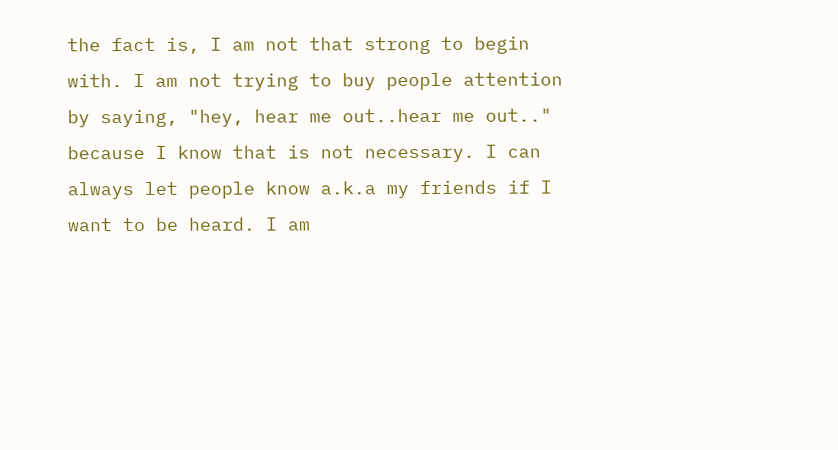the fact is, I am not that strong to begin with. I am not trying to buy people attention by saying, "hey, hear me out..hear me out.." because I know that is not necessary. I can always let people know a.k.a my friends if I want to be heard. I am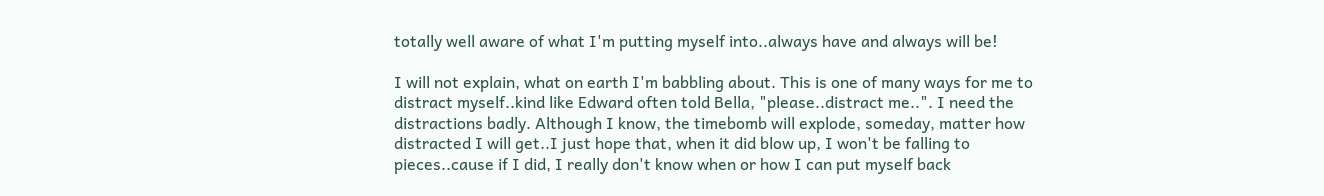totally well aware of what I'm putting myself into..always have and always will be!

I will not explain, what on earth I'm babbling about. This is one of many ways for me to distract myself..kind like Edward often told Bella, "please..distract me..". I need the distractions badly. Although I know, the timebomb will explode, someday, matter how distracted I will get..I just hope that, when it did blow up, I won't be falling to pieces..cause if I did, I really don't know when or how I can put myself back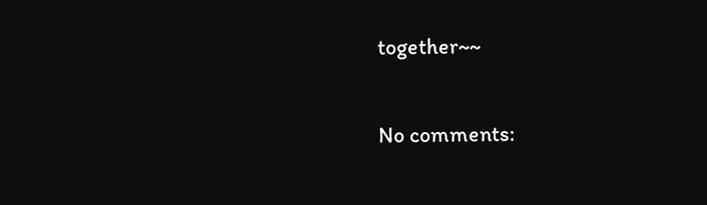together~~

No comments: